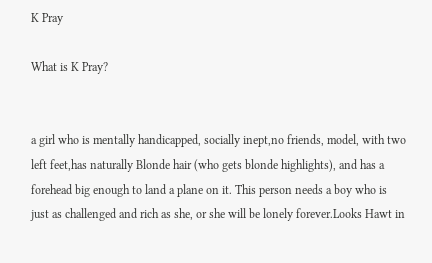K Pray

What is K Pray?


a girl who is mentally handicapped, socially inept,no friends, model, with two left feet,has naturally Blonde hair (who gets blonde highlights), and has a forehead big enough to land a plane on it. This person needs a boy who is just as challenged and rich as she, or she will be lonely forever.Looks Hawt in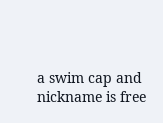a swim cap and nickname is free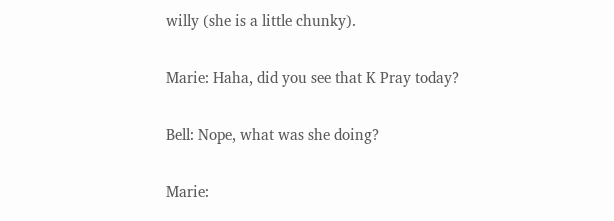willy (she is a little chunky).

Marie: Haha, did you see that K Pray today?

Bell: Nope, what was she doing?

Marie: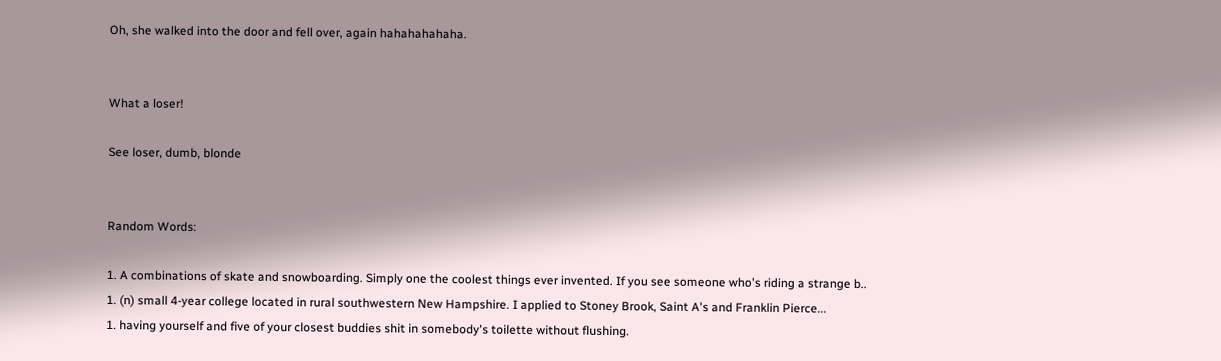Oh, she walked into the door and fell over, again hahahahahaha.


What a loser!

See loser, dumb, blonde


Random Words:

1. A combinations of skate and snowboarding. Simply one the coolest things ever invented. If you see someone who's riding a strange b..
1. (n) small 4-year college located in rural southwestern New Hampshire. I applied to Stoney Brook, Saint A's and Franklin Pierce...
1. having yourself and five of your closest buddies shit in somebody's toilette without flushing.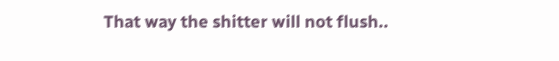That way the shitter will not flush..